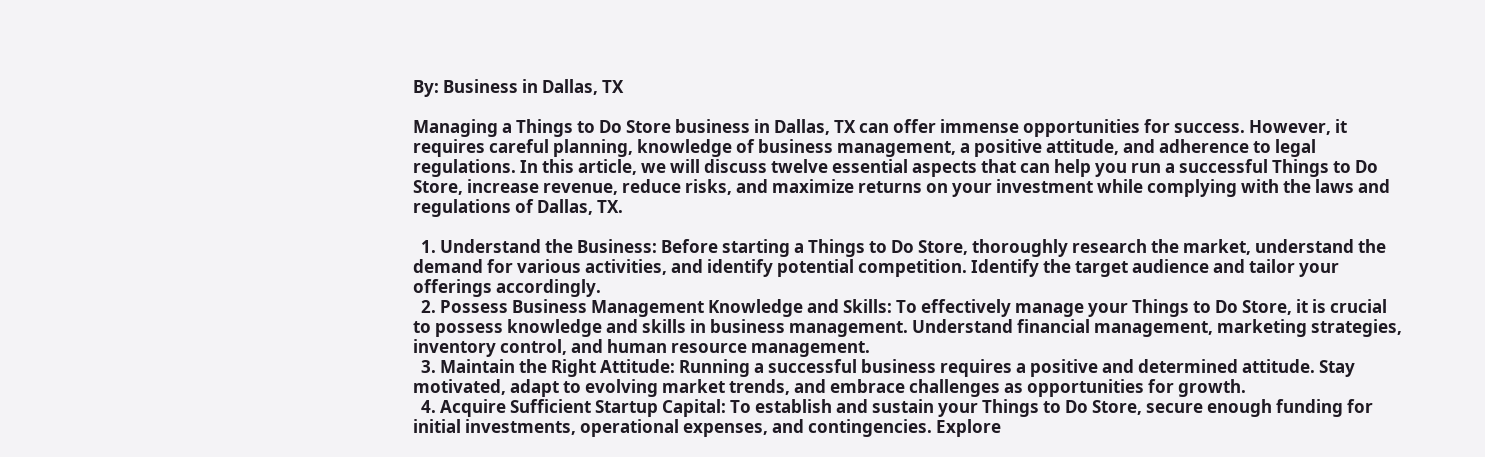By: Business in Dallas, TX

Managing a Things to Do Store business in Dallas, TX can offer immense opportunities for success. However, it requires careful planning, knowledge of business management, a positive attitude, and adherence to legal regulations. In this article, we will discuss twelve essential aspects that can help you run a successful Things to Do Store, increase revenue, reduce risks, and maximize returns on your investment while complying with the laws and regulations of Dallas, TX.

  1. Understand the Business: Before starting a Things to Do Store, thoroughly research the market, understand the demand for various activities, and identify potential competition. Identify the target audience and tailor your offerings accordingly.
  2. Possess Business Management Knowledge and Skills: To effectively manage your Things to Do Store, it is crucial to possess knowledge and skills in business management. Understand financial management, marketing strategies, inventory control, and human resource management.
  3. Maintain the Right Attitude: Running a successful business requires a positive and determined attitude. Stay motivated, adapt to evolving market trends, and embrace challenges as opportunities for growth.
  4. Acquire Sufficient Startup Capital: To establish and sustain your Things to Do Store, secure enough funding for initial investments, operational expenses, and contingencies. Explore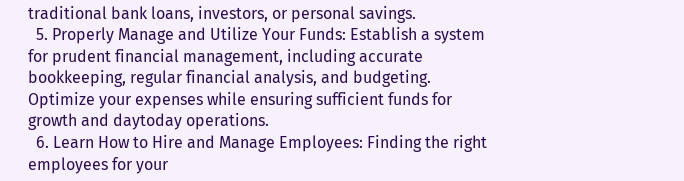traditional bank loans, investors, or personal savings.
  5. Properly Manage and Utilize Your Funds: Establish a system for prudent financial management, including accurate bookkeeping, regular financial analysis, and budgeting. Optimize your expenses while ensuring sufficient funds for growth and daytoday operations.
  6. Learn How to Hire and Manage Employees: Finding the right employees for your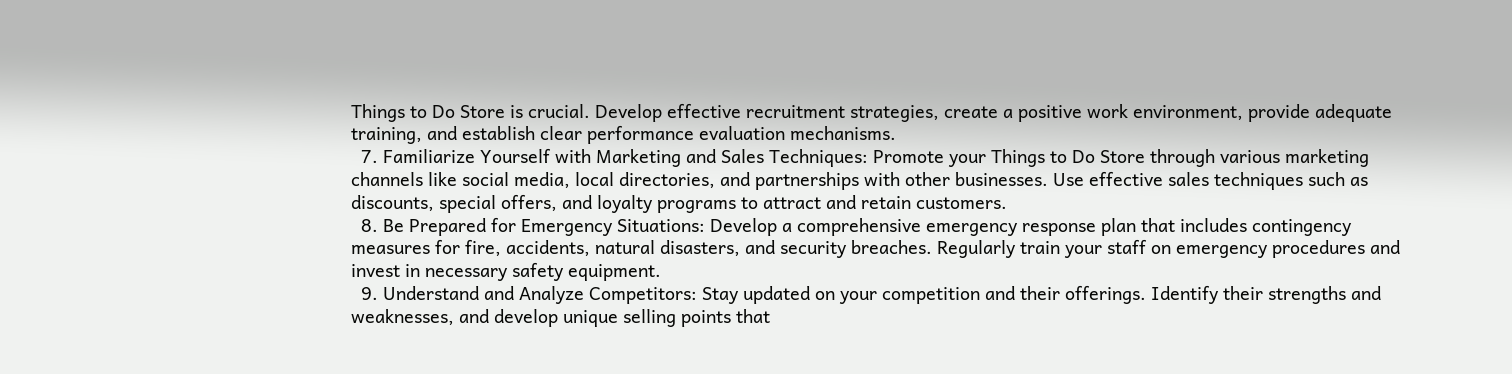Things to Do Store is crucial. Develop effective recruitment strategies, create a positive work environment, provide adequate training, and establish clear performance evaluation mechanisms.
  7. Familiarize Yourself with Marketing and Sales Techniques: Promote your Things to Do Store through various marketing channels like social media, local directories, and partnerships with other businesses. Use effective sales techniques such as discounts, special offers, and loyalty programs to attract and retain customers.
  8. Be Prepared for Emergency Situations: Develop a comprehensive emergency response plan that includes contingency measures for fire, accidents, natural disasters, and security breaches. Regularly train your staff on emergency procedures and invest in necessary safety equipment.
  9. Understand and Analyze Competitors: Stay updated on your competition and their offerings. Identify their strengths and weaknesses, and develop unique selling points that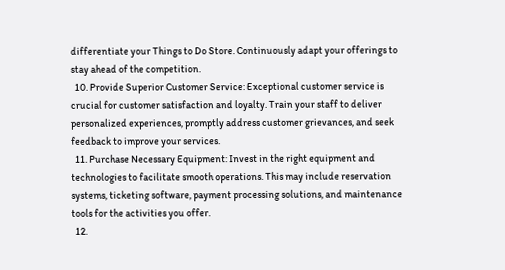differentiate your Things to Do Store. Continuously adapt your offerings to stay ahead of the competition.
  10. Provide Superior Customer Service: Exceptional customer service is crucial for customer satisfaction and loyalty. Train your staff to deliver personalized experiences, promptly address customer grievances, and seek feedback to improve your services.
  11. Purchase Necessary Equipment: Invest in the right equipment and technologies to facilitate smooth operations. This may include reservation systems, ticketing software, payment processing solutions, and maintenance tools for the activities you offer.
  12.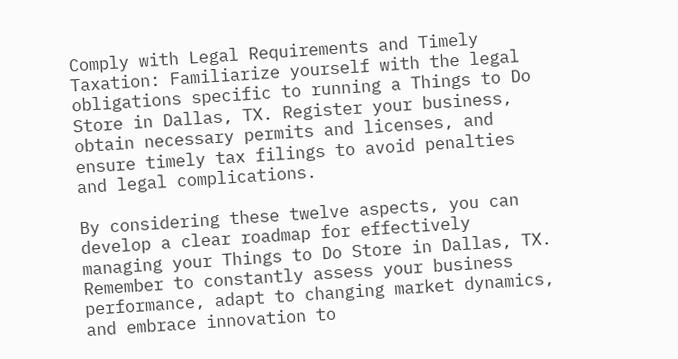Comply with Legal Requirements and Timely Taxation: Familiarize yourself with the legal obligations specific to running a Things to Do Store in Dallas, TX. Register your business, obtain necessary permits and licenses, and ensure timely tax filings to avoid penalties and legal complications.

By considering these twelve aspects, you can develop a clear roadmap for effectively managing your Things to Do Store in Dallas, TX. Remember to constantly assess your business performance, adapt to changing market dynamics, and embrace innovation to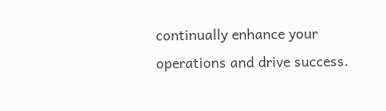continually enhance your operations and drive success.